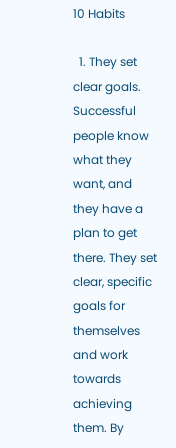10 Habits

  1. They set clear goals. Successful people know what they want, and they have a plan to get there. They set clear, specific goals for themselves and work towards achieving them. By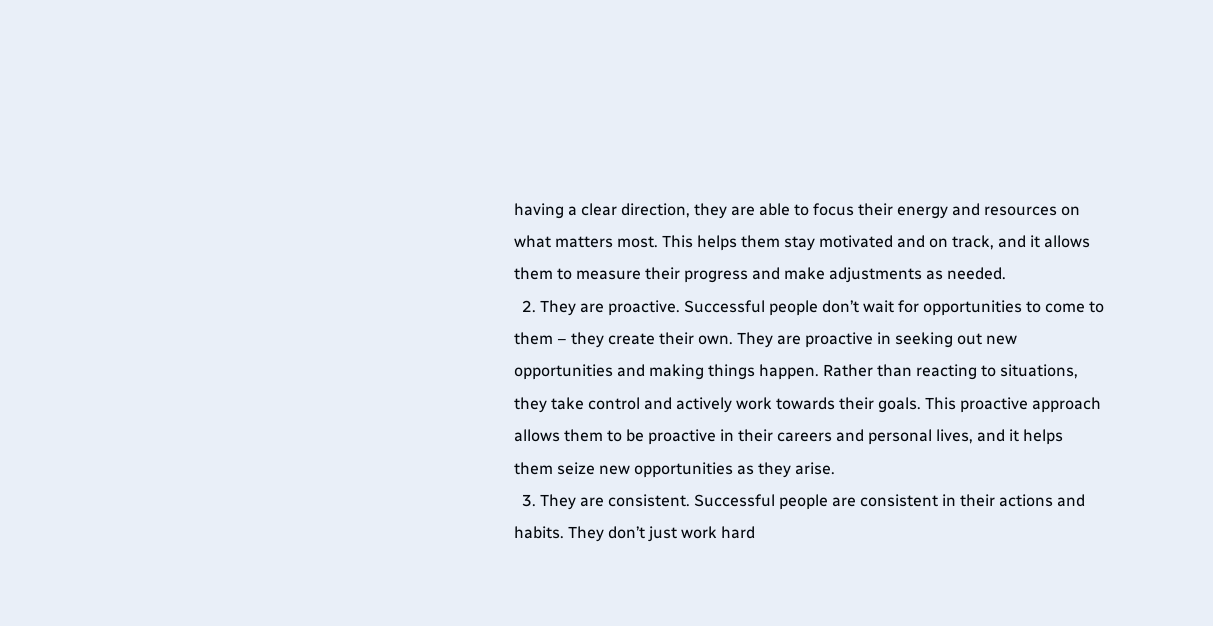having a clear direction, they are able to focus their energy and resources on what matters most. This helps them stay motivated and on track, and it allows them to measure their progress and make adjustments as needed.
  2. They are proactive. Successful people don’t wait for opportunities to come to them – they create their own. They are proactive in seeking out new opportunities and making things happen. Rather than reacting to situations, they take control and actively work towards their goals. This proactive approach allows them to be proactive in their careers and personal lives, and it helps them seize new opportunities as they arise.
  3. They are consistent. Successful people are consistent in their actions and habits. They don’t just work hard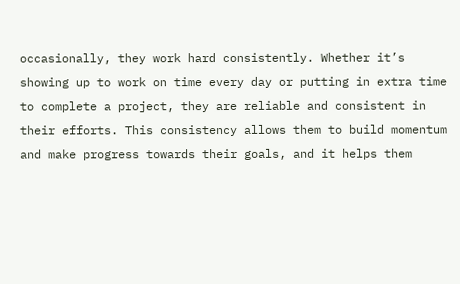occasionally, they work hard consistently. Whether it’s showing up to work on time every day or putting in extra time to complete a project, they are reliable and consistent in their efforts. This consistency allows them to build momentum and make progress towards their goals, and it helps them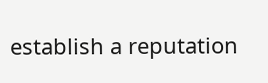establish a reputation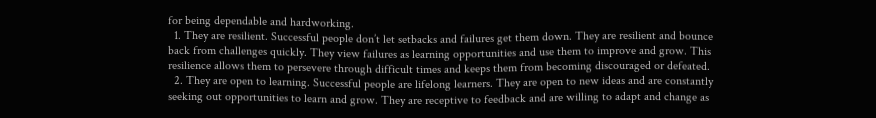for being dependable and hardworking.
  1. They are resilient. Successful people don’t let setbacks and failures get them down. They are resilient and bounce back from challenges quickly. They view failures as learning opportunities and use them to improve and grow. This resilience allows them to persevere through difficult times and keeps them from becoming discouraged or defeated.
  2. They are open to learning. Successful people are lifelong learners. They are open to new ideas and are constantly seeking out opportunities to learn and grow. They are receptive to feedback and are willing to adapt and change as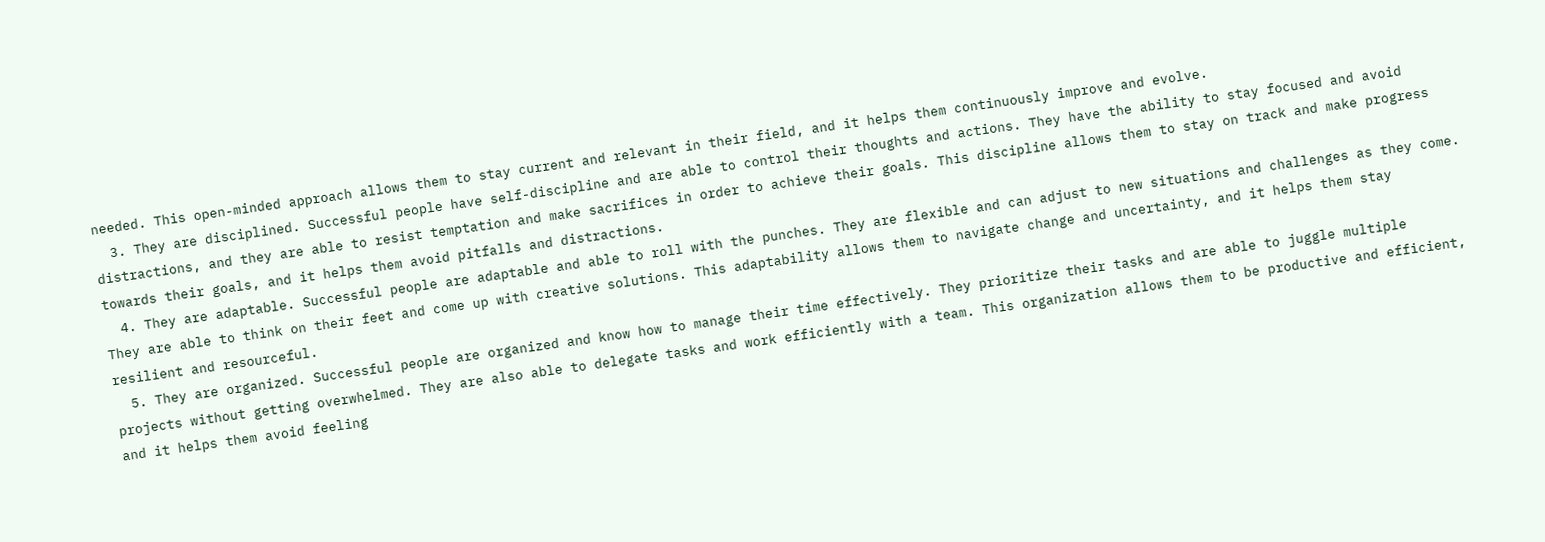needed. This open-minded approach allows them to stay current and relevant in their field, and it helps them continuously improve and evolve.
  3. They are disciplined. Successful people have self-discipline and are able to control their thoughts and actions. They have the ability to stay focused and avoid distractions, and they are able to resist temptation and make sacrifices in order to achieve their goals. This discipline allows them to stay on track and make progress towards their goals, and it helps them avoid pitfalls and distractions.
  4. They are adaptable. Successful people are adaptable and able to roll with the punches. They are flexible and can adjust to new situations and challenges as they come. They are able to think on their feet and come up with creative solutions. This adaptability allows them to navigate change and uncertainty, and it helps them stay resilient and resourceful.
  5. They are organized. Successful people are organized and know how to manage their time effectively. They prioritize their tasks and are able to juggle multiple projects without getting overwhelmed. They are also able to delegate tasks and work efficiently with a team. This organization allows them to be productive and efficient, and it helps them avoid feeling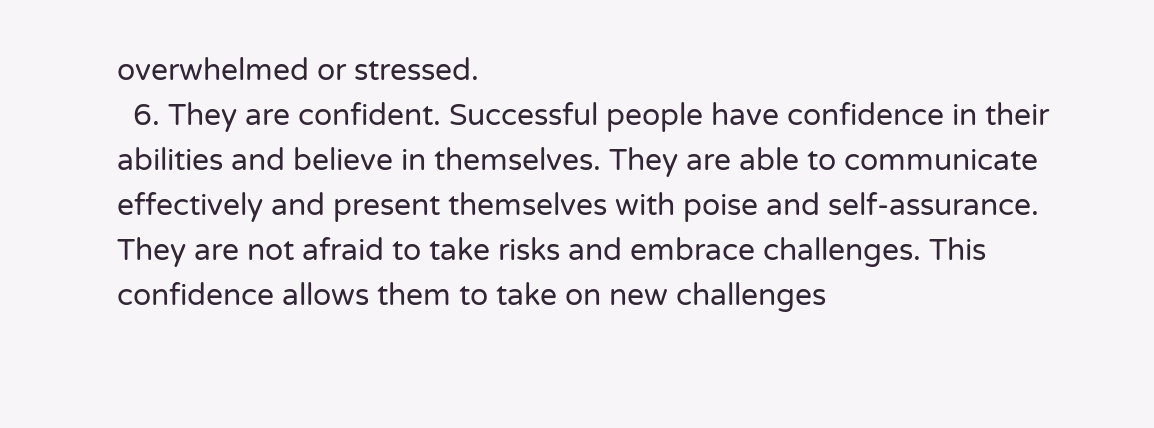overwhelmed or stressed.
  6. They are confident. Successful people have confidence in their abilities and believe in themselves. They are able to communicate effectively and present themselves with poise and self-assurance. They are not afraid to take risks and embrace challenges. This confidence allows them to take on new challenges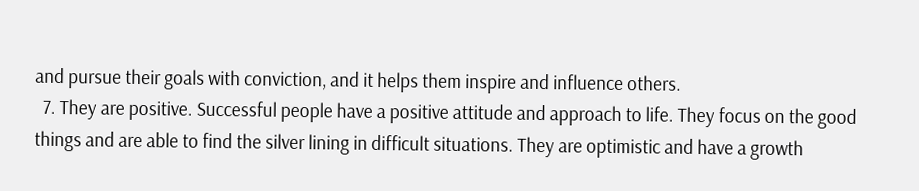and pursue their goals with conviction, and it helps them inspire and influence others.
  7. They are positive. Successful people have a positive attitude and approach to life. They focus on the good things and are able to find the silver lining in difficult situations. They are optimistic and have a growth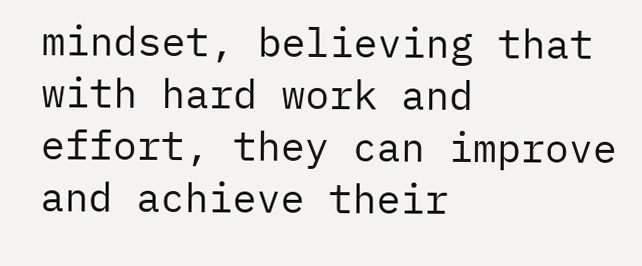mindset, believing that with hard work and effort, they can improve and achieve their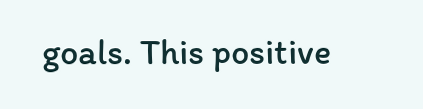goals. This positive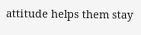attitude helps them stay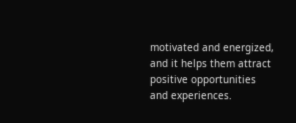motivated and energized, and it helps them attract positive opportunities and experiences.